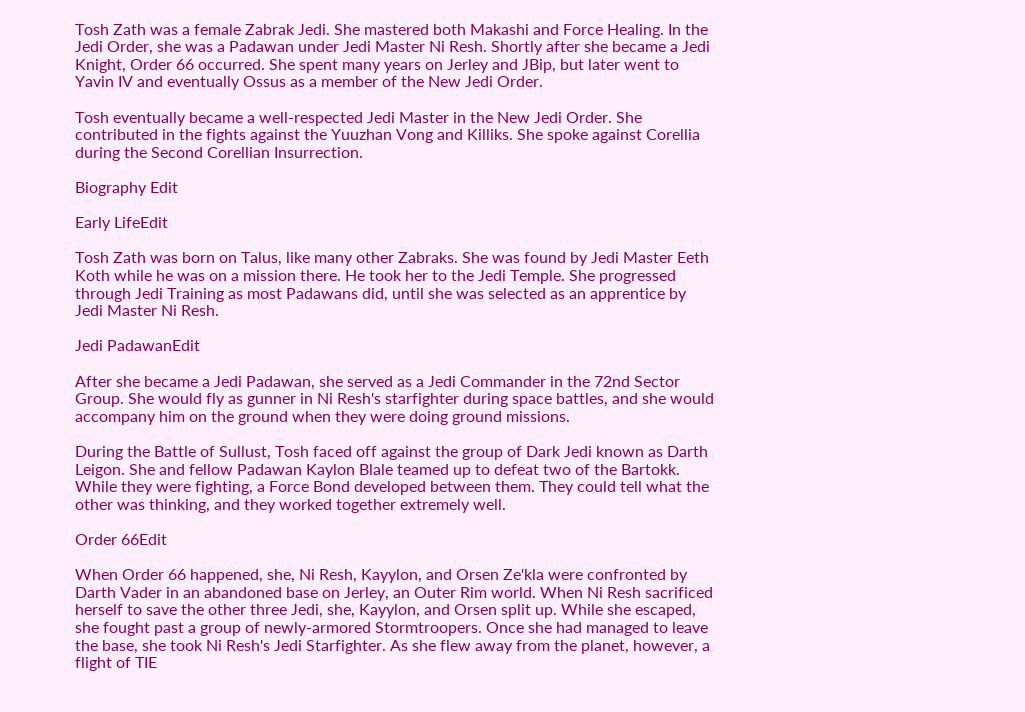Tosh Zath was a female Zabrak Jedi. She mastered both Makashi and Force Healing. In the Jedi Order, she was a Padawan under Jedi Master Ni Resh. Shortly after she became a Jedi Knight, Order 66 occurred. She spent many years on Jerley and JBip, but later went to Yavin IV and eventually Ossus as a member of the New Jedi Order.

Tosh eventually became a well-respected Jedi Master in the New Jedi Order. She contributed in the fights against the Yuuzhan Vong and Killiks. She spoke against Corellia during the Second Corellian Insurrection.

Biography Edit

Early LifeEdit

Tosh Zath was born on Talus, like many other Zabraks. She was found by Jedi Master Eeth Koth while he was on a mission there. He took her to the Jedi Temple. She progressed through Jedi Training as most Padawans did, until she was selected as an apprentice by Jedi Master Ni Resh.

Jedi PadawanEdit

After she became a Jedi Padawan, she served as a Jedi Commander in the 72nd Sector Group. She would fly as gunner in Ni Resh's starfighter during space battles, and she would accompany him on the ground when they were doing ground missions.

During the Battle of Sullust, Tosh faced off against the group of Dark Jedi known as Darth Leigon. She and fellow Padawan Kaylon Blale teamed up to defeat two of the Bartokk. While they were fighting, a Force Bond developed between them. They could tell what the other was thinking, and they worked together extremely well.

Order 66Edit

When Order 66 happened, she, Ni Resh, Kayylon, and Orsen Ze'kla were confronted by Darth Vader in an abandoned base on Jerley, an Outer Rim world. When Ni Resh sacrificed herself to save the other three Jedi, she, Kayylon, and Orsen split up. While she escaped, she fought past a group of newly-armored Stormtroopers. Once she had managed to leave the base, she took Ni Resh's Jedi Starfighter. As she flew away from the planet, however, a flight of TIE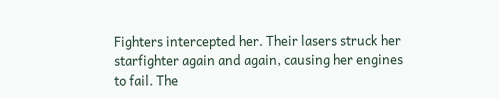Fighters intercepted her. Their lasers struck her starfighter again and again, causing her engines to fail. The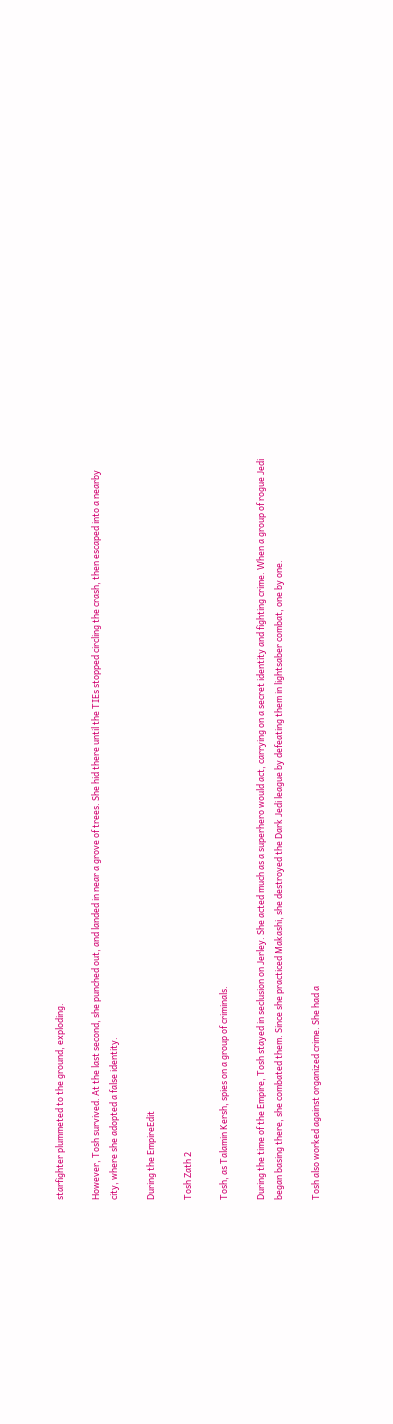starfighter plummeted to the ground, exploding.

However, Tosh survived. At the last second, she punched out, and landed in near a grove of trees. She hid there until the TIEs stopped circling the crash, then escaped into a nearby city, where she adopted a false identity.

During the EmpireEdit

Tosh Zath 2

Tosh, as Talamin Kersh, spies on a group of criminals.

During the time of the Empire, Tosh stayed in seclusion on Jerley. She acted much as a superhero would act, carrying on a secret identity and fighting crime. When a group of rogue Jedi began basing there, she combated them. Since she practiced Makashi, she destroyed the Dark Jedi league by defeating them in lightsaber combat, one by one.

Tosh also worked against organized crime. She had a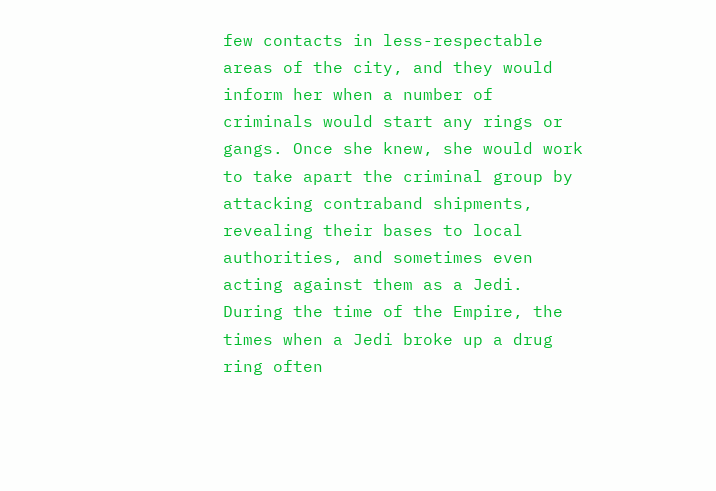few contacts in less-respectable areas of the city, and they would inform her when a number of criminals would start any rings or gangs. Once she knew, she would work to take apart the criminal group by attacking contraband shipments, revealing their bases to local authorities, and sometimes even acting against them as a Jedi. During the time of the Empire, the times when a Jedi broke up a drug ring often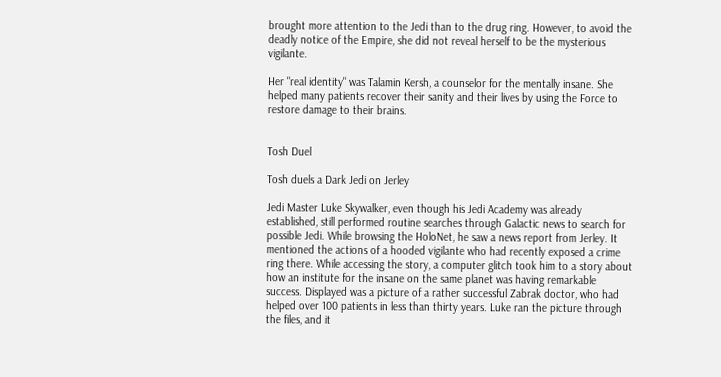brought more attention to the Jedi than to the drug ring. However, to avoid the deadly notice of the Empire, she did not reveal herself to be the mysterious vigilante.

Her "real identity" was Talamin Kersh, a counselor for the mentally insane. She helped many patients recover their sanity and their lives by using the Force to restore damage to their brains.


Tosh Duel

Tosh duels a Dark Jedi on Jerley

Jedi Master Luke Skywalker, even though his Jedi Academy was already established, still performed routine searches through Galactic news to search for possible Jedi. While browsing the HoloNet, he saw a news report from Jerley. It mentioned the actions of a hooded vigilante who had recently exposed a crime ring there. While accessing the story, a computer glitch took him to a story about how an institute for the insane on the same planet was having remarkable success. Displayed was a picture of a rather successful Zabrak doctor, who had helped over 100 patients in less than thirty years. Luke ran the picture through the files, and it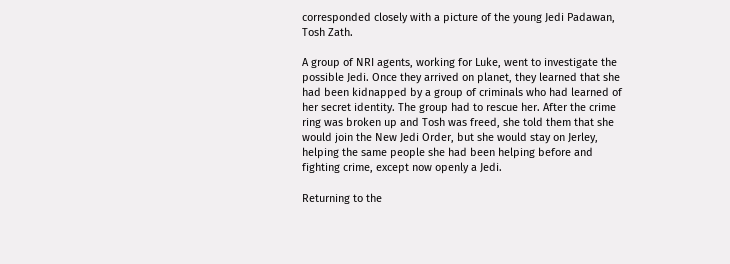corresponded closely with a picture of the young Jedi Padawan, Tosh Zath.

A group of NRI agents, working for Luke, went to investigate the possible Jedi. Once they arrived on planet, they learned that she had been kidnapped by a group of criminals who had learned of her secret identity. The group had to rescue her. After the crime ring was broken up and Tosh was freed, she told them that she would join the New Jedi Order, but she would stay on Jerley, helping the same people she had been helping before and fighting crime, except now openly a Jedi.

Returning to the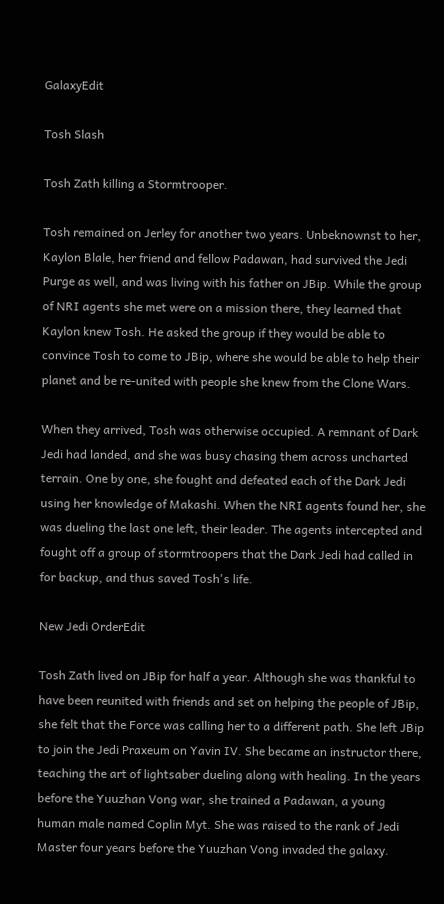GalaxyEdit

Tosh Slash

Tosh Zath killing a Stormtrooper.

Tosh remained on Jerley for another two years. Unbeknownst to her, Kaylon Blale, her friend and fellow Padawan, had survived the Jedi Purge as well, and was living with his father on JBip. While the group of NRI agents she met were on a mission there, they learned that Kaylon knew Tosh. He asked the group if they would be able to convince Tosh to come to JBip, where she would be able to help their planet and be re-united with people she knew from the Clone Wars.

When they arrived, Tosh was otherwise occupied. A remnant of Dark Jedi had landed, and she was busy chasing them across uncharted terrain. One by one, she fought and defeated each of the Dark Jedi using her knowledge of Makashi. When the NRI agents found her, she was dueling the last one left, their leader. The agents intercepted and fought off a group of stormtroopers that the Dark Jedi had called in for backup, and thus saved Tosh's life.

New Jedi OrderEdit

Tosh Zath lived on JBip for half a year. Although she was thankful to have been reunited with friends and set on helping the people of JBip, she felt that the Force was calling her to a different path. She left JBip to join the Jedi Praxeum on Yavin IV. She became an instructor there, teaching the art of lightsaber dueling along with healing. In the years before the Yuuzhan Vong war, she trained a Padawan, a young human male named Coplin Myt. She was raised to the rank of Jedi Master four years before the Yuuzhan Vong invaded the galaxy.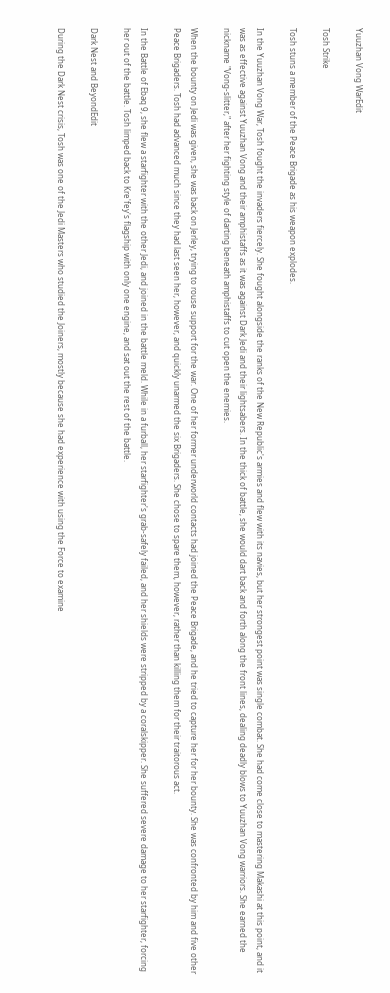Yuuzhan Vong WarEdit

Tosh Strike

Tosh stuns a member of the Peace Brigade as his weapon explodes.

In the Yuuzhan Vong War, Tosh fought the invaders fiercely. She fought alongside the ranks of the New Republic's armies and flew with its navies, but her strongest point was single combat. She had come close to mastering Makashi at this point, and it was as effective against Yuuzhan Vong and their amphistaffs as it was against Dark Jedi and their lightsabers. In the thick of battle, she would dart back and forth along the front lines, dealing deadly blows to Yuuzhan Vong warriors. She earned the nickname "Vong-slitter," after her fighting style of darting beneath amphistaffs to cut open the enemies.

When the bounty on Jedi was given, she was back on Jerley, trying to rouse support for the war. One of her former underworld contacts had joined the Peace Brigade, and he tried to capture her for her bounty. She was confronted by him and five other Peace Brigaders. Tosh had advanced much since they had last seen her, however, and quickly unarmed the six Brigaders. She chose to spare them, however, rather than killing them for their traitorous act.

In the Battle of Ebaq 9, she flew a starfighter with the other Jedi, and joined in the battle meld. While in a furball, her starfighter's grab-safely failed, and her shields were stripped by a coralskipper. She suffered severe damage to her starfighter, forcing her out of the battle. Tosh limped back to Kre'fey's flagship with only one engine, and sat out the rest of the battle.

Dark Nest and BeyondEdit

During the Dark Nest crisis, Tosh was one of the Jedi Masters who studied the Joiners, mostly because she had experience with using the Force to examine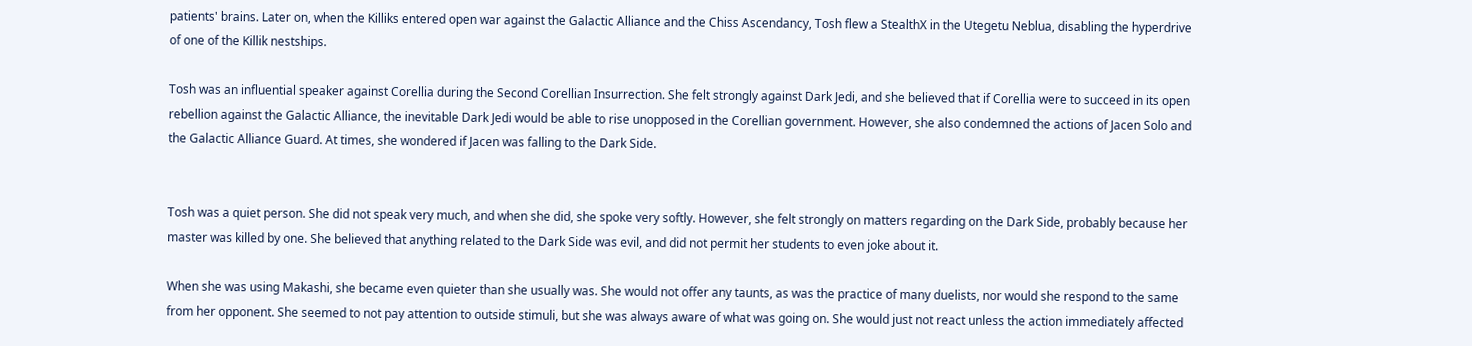patients' brains. Later on, when the Killiks entered open war against the Galactic Alliance and the Chiss Ascendancy, Tosh flew a StealthX in the Utegetu Neblua, disabling the hyperdrive of one of the Killik nestships.

Tosh was an influential speaker against Corellia during the Second Corellian Insurrection. She felt strongly against Dark Jedi, and she believed that if Corellia were to succeed in its open rebellion against the Galactic Alliance, the inevitable Dark Jedi would be able to rise unopposed in the Corellian government. However, she also condemned the actions of Jacen Solo and the Galactic Alliance Guard. At times, she wondered if Jacen was falling to the Dark Side.


Tosh was a quiet person. She did not speak very much, and when she did, she spoke very softly. However, she felt strongly on matters regarding on the Dark Side, probably because her master was killed by one. She believed that anything related to the Dark Side was evil, and did not permit her students to even joke about it.

When she was using Makashi, she became even quieter than she usually was. She would not offer any taunts, as was the practice of many duelists, nor would she respond to the same from her opponent. She seemed to not pay attention to outside stimuli, but she was always aware of what was going on. She would just not react unless the action immediately affected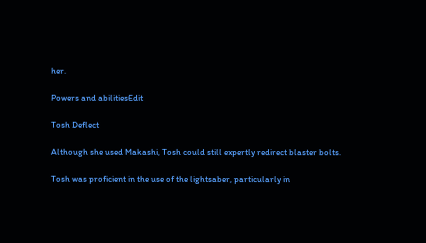her.

Powers and abilitiesEdit

Tosh Deflect

Although she used Makashi, Tosh could still expertly redirect blaster bolts.

Tosh was proficient in the use of the lightsaber, particularly in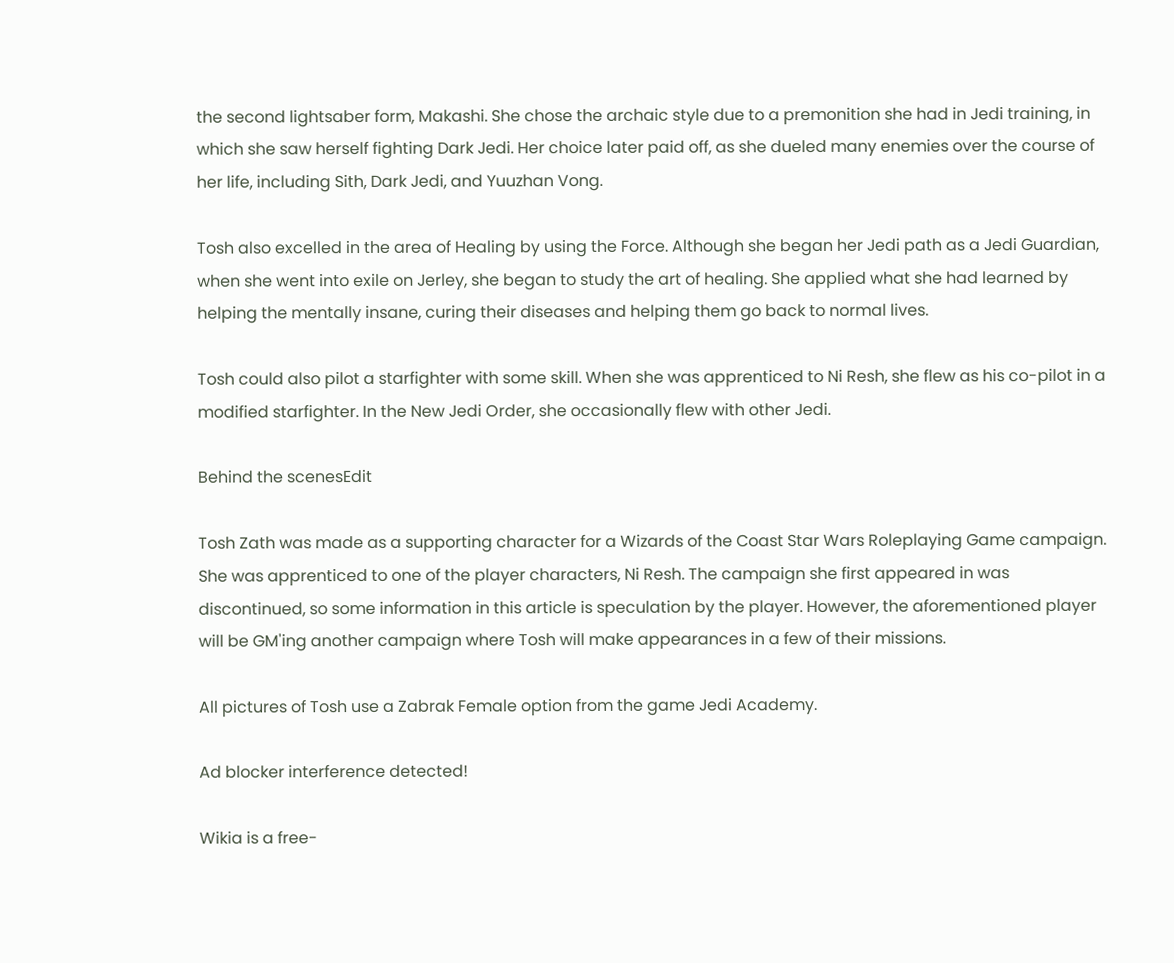the second lightsaber form, Makashi. She chose the archaic style due to a premonition she had in Jedi training, in which she saw herself fighting Dark Jedi. Her choice later paid off, as she dueled many enemies over the course of her life, including Sith, Dark Jedi, and Yuuzhan Vong.

Tosh also excelled in the area of Healing by using the Force. Although she began her Jedi path as a Jedi Guardian, when she went into exile on Jerley, she began to study the art of healing. She applied what she had learned by helping the mentally insane, curing their diseases and helping them go back to normal lives.

Tosh could also pilot a starfighter with some skill. When she was apprenticed to Ni Resh, she flew as his co-pilot in a modified starfighter. In the New Jedi Order, she occasionally flew with other Jedi.

Behind the scenesEdit

Tosh Zath was made as a supporting character for a Wizards of the Coast Star Wars Roleplaying Game campaign. She was apprenticed to one of the player characters, Ni Resh. The campaign she first appeared in was discontinued, so some information in this article is speculation by the player. However, the aforementioned player will be GM'ing another campaign where Tosh will make appearances in a few of their missions.

All pictures of Tosh use a Zabrak Female option from the game Jedi Academy.

Ad blocker interference detected!

Wikia is a free-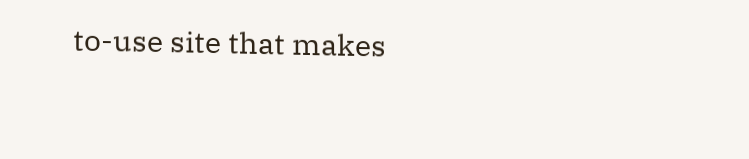to-use site that makes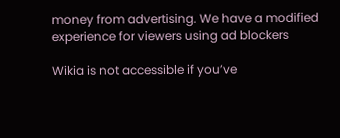money from advertising. We have a modified experience for viewers using ad blockers

Wikia is not accessible if you’ve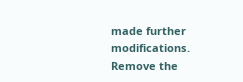made further modifications. Remove the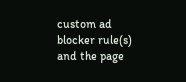custom ad blocker rule(s) and the page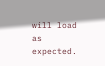will load as expected.